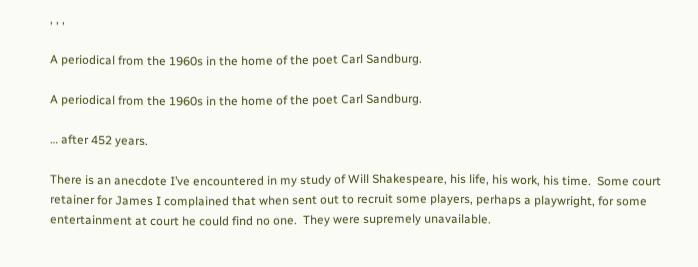, , ,

A periodical from the 1960s in the home of the poet Carl Sandburg.

A periodical from the 1960s in the home of the poet Carl Sandburg.

… after 452 years.

There is an anecdote I’ve encountered in my study of Will Shakespeare, his life, his work, his time.  Some court retainer for James I complained that when sent out to recruit some players, perhaps a playwright, for some entertainment at court he could find no one.  They were supremely unavailable.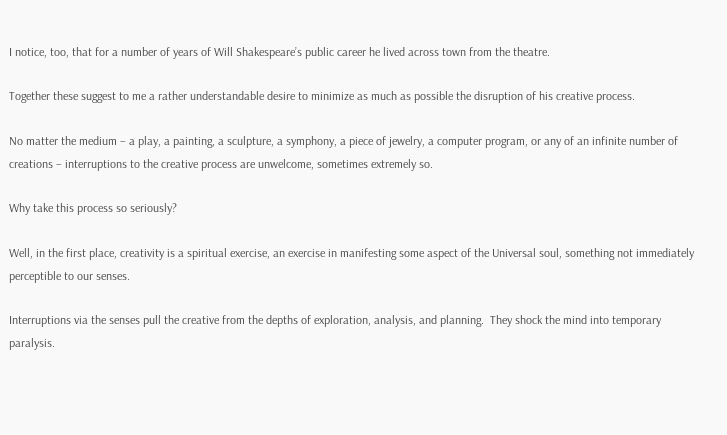I notice, too, that for a number of years of Will Shakespeare’s public career he lived across town from the theatre.

Together these suggest to me a rather understandable desire to minimize as much as possible the disruption of his creative process.

No matter the medium – a play, a painting, a sculpture, a symphony, a piece of jewelry, a computer program, or any of an infinite number of creations – interruptions to the creative process are unwelcome, sometimes extremely so.

Why take this process so seriously?

Well, in the first place, creativity is a spiritual exercise, an exercise in manifesting some aspect of the Universal soul, something not immediately perceptible to our senses.

Interruptions via the senses pull the creative from the depths of exploration, analysis, and planning.  They shock the mind into temporary paralysis.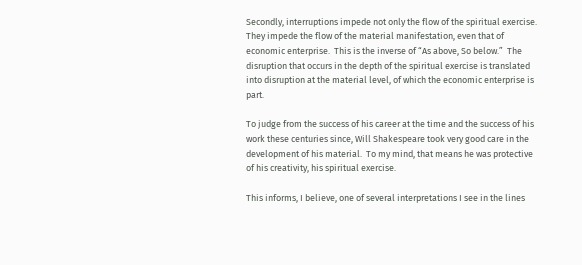Secondly, interruptions impede not only the flow of the spiritual exercise.  They impede the flow of the material manifestation, even that of economic enterprise.  This is the inverse of “As above, So below.”  The disruption that occurs in the depth of the spiritual exercise is translated into disruption at the material level, of which the economic enterprise is part.

To judge from the success of his career at the time and the success of his work these centuries since, Will Shakespeare took very good care in the development of his material.  To my mind, that means he was protective of his creativity, his spiritual exercise.

This informs, I believe, one of several interpretations I see in the lines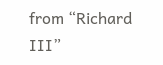from “Richard III”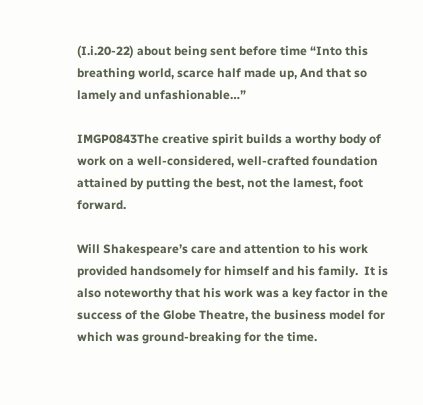(I.i.20-22) about being sent before time “Into this breathing world, scarce half made up, And that so lamely and unfashionable…”

IMGP0843The creative spirit builds a worthy body of work on a well-considered, well-crafted foundation attained by putting the best, not the lamest, foot forward.

Will Shakespeare’s care and attention to his work provided handsomely for himself and his family.  It is also noteworthy that his work was a key factor in the success of the Globe Theatre, the business model for which was ground-breaking for the time.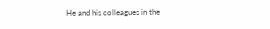He and his colleagues in the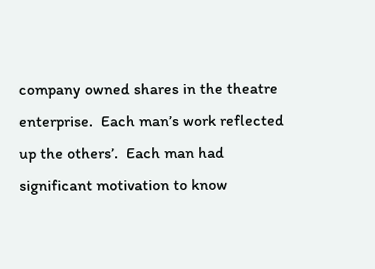company owned shares in the theatre enterprise.  Each man’s work reflected up the others’.  Each man had significant motivation to know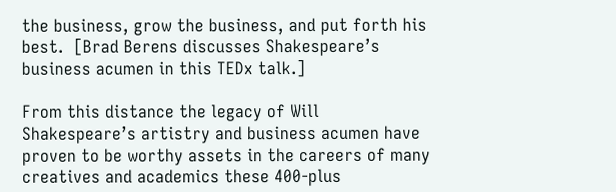the business, grow the business, and put forth his best.  [Brad Berens discusses Shakespeare’s business acumen in this TEDx talk.]

From this distance the legacy of Will Shakespeare’s artistry and business acumen have proven to be worthy assets in the careers of many creatives and academics these 400-plus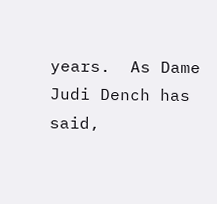years.  As Dame Judi Dench has said,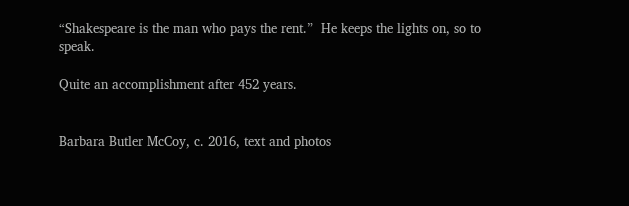“Shakespeare is the man who pays the rent.”  He keeps the lights on, so to speak.

Quite an accomplishment after 452 years.


Barbara Butler McCoy, c. 2016, text and photos